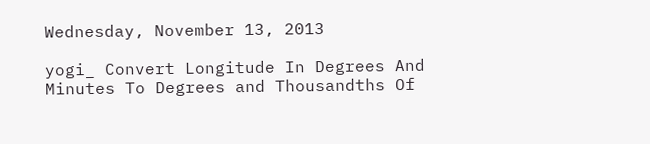Wednesday, November 13, 2013

yogi_ Convert Longitude In Degrees And Minutes To Degrees and Thousandths Of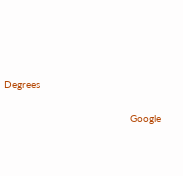Degrees

                                          Google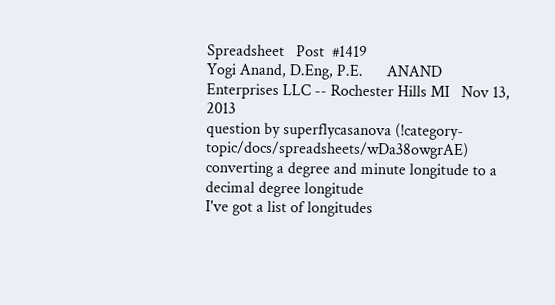Spreadsheet   Post  #1419
Yogi Anand, D.Eng, P.E.      ANAND Enterprises LLC -- Rochester Hills MI   Nov 13, 2013
question by superflycasanova (!category-topic/docs/spreadsheets/wDa38owgrAE)
converting a degree and minute longitude to a decimal degree longitude
I've got a list of longitudes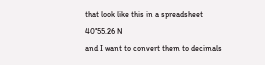that look like this in a spreadsheet
40°55.26 N
and I want to convert them to decimals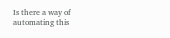Is there a way of automating this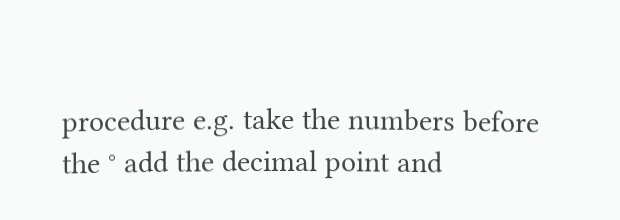procedure e.g. take the numbers before the ° add the decimal point and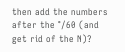then add the numbers after the °/60 (and get rid of the N)?